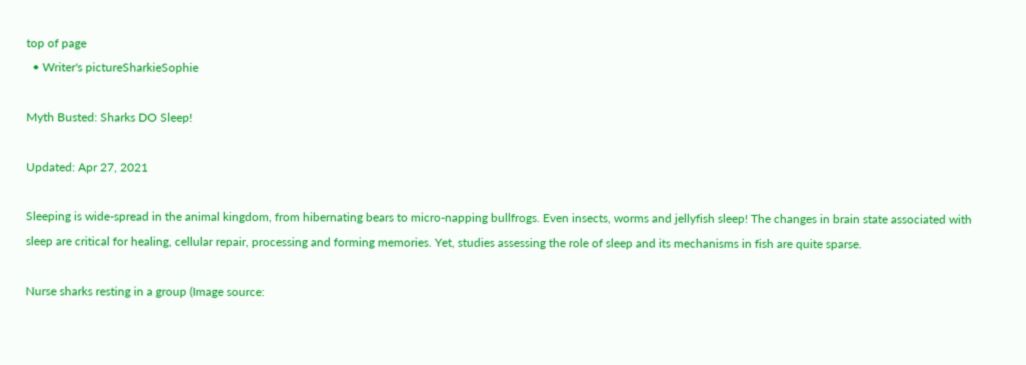top of page
  • Writer's pictureSharkieSophie

Myth Busted: Sharks DO Sleep!

Updated: Apr 27, 2021

Sleeping is wide-spread in the animal kingdom, from hibernating bears to micro-napping bullfrogs. Even insects, worms and jellyfish sleep! The changes in brain state associated with sleep are critical for healing, cellular repair, processing and forming memories. Yet, studies assessing the role of sleep and its mechanisms in fish are quite sparse.

Nurse sharks resting in a group (Image source: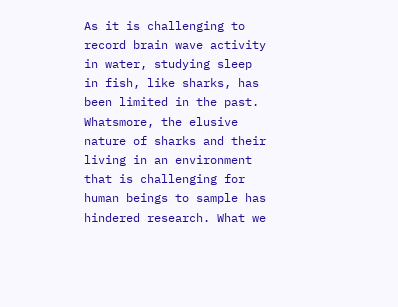As it is challenging to record brain wave activity in water, studying sleep in fish, like sharks, has been limited in the past. Whatsmore, the elusive nature of sharks and their living in an environment that is challenging for human beings to sample has hindered research. What we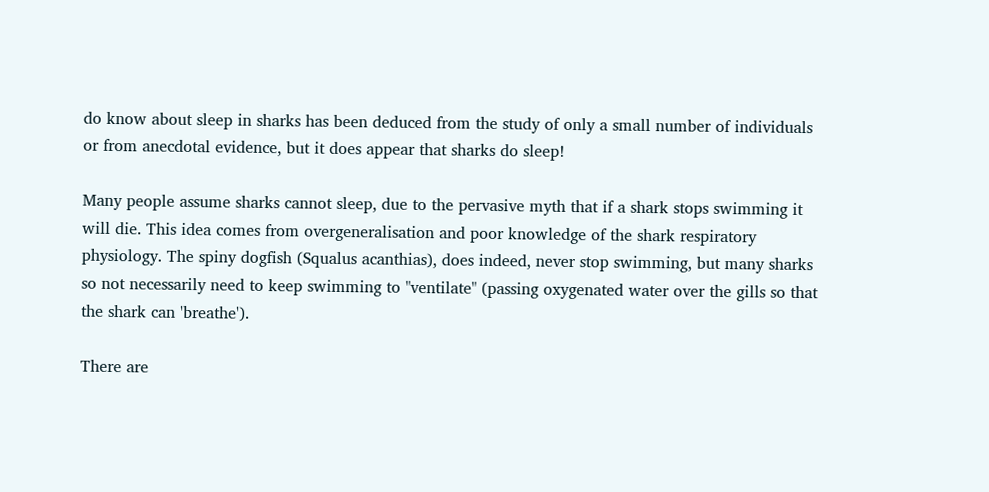do know about sleep in sharks has been deduced from the study of only a small number of individuals or from anecdotal evidence, but it does appear that sharks do sleep!

Many people assume sharks cannot sleep, due to the pervasive myth that if a shark stops swimming it will die. This idea comes from overgeneralisation and poor knowledge of the shark respiratory physiology. The spiny dogfish (Squalus acanthias), does indeed, never stop swimming, but many sharks so not necessarily need to keep swimming to "ventilate" (passing oxygenated water over the gills so that the shark can 'breathe').

There are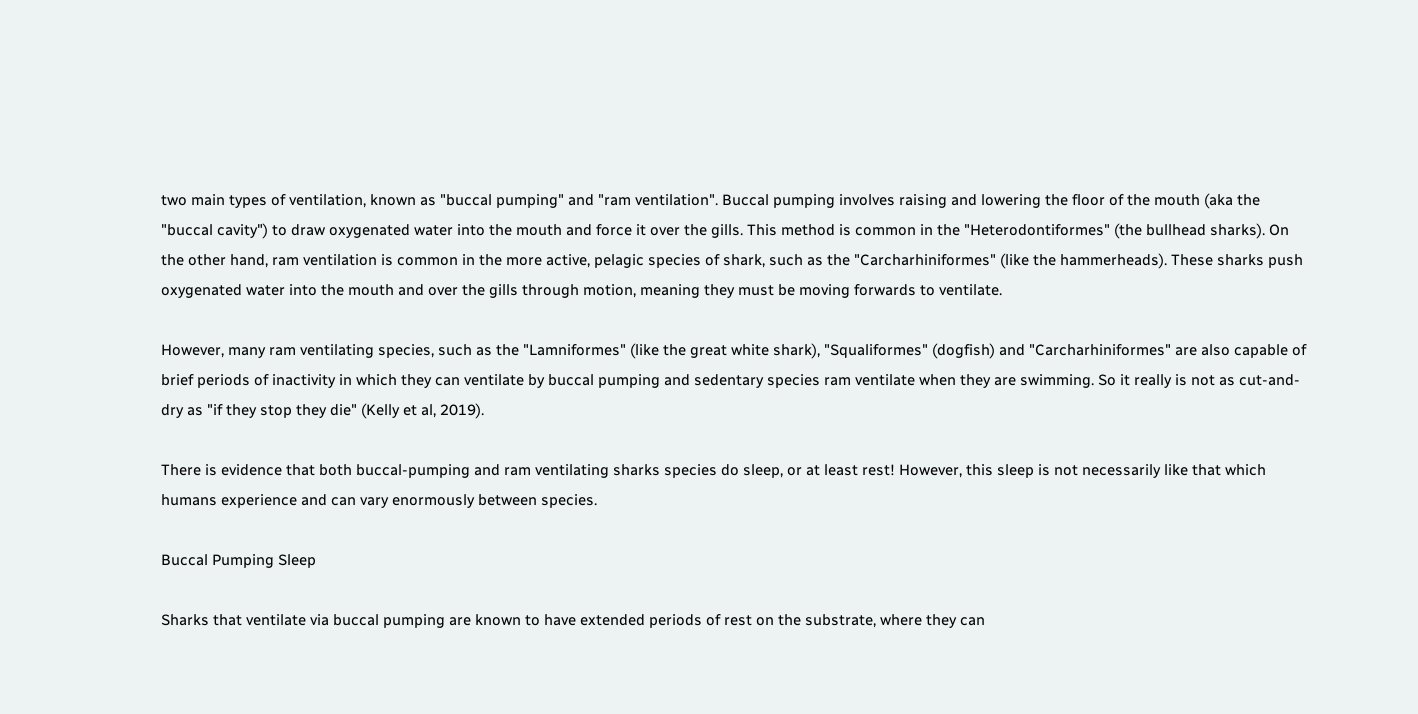two main types of ventilation, known as "buccal pumping" and "ram ventilation". Buccal pumping involves raising and lowering the floor of the mouth (aka the "buccal cavity") to draw oxygenated water into the mouth and force it over the gills. This method is common in the "Heterodontiformes" (the bullhead sharks). On the other hand, ram ventilation is common in the more active, pelagic species of shark, such as the "Carcharhiniformes" (like the hammerheads). These sharks push oxygenated water into the mouth and over the gills through motion, meaning they must be moving forwards to ventilate.

However, many ram ventilating species, such as the "Lamniformes" (like the great white shark), "Squaliformes" (dogfish) and "Carcharhiniformes" are also capable of brief periods of inactivity in which they can ventilate by buccal pumping and sedentary species ram ventilate when they are swimming. So it really is not as cut-and-dry as "if they stop they die" (Kelly et al, 2019).

There is evidence that both buccal-pumping and ram ventilating sharks species do sleep, or at least rest! However, this sleep is not necessarily like that which humans experience and can vary enormously between species.

Buccal Pumping Sleep

Sharks that ventilate via buccal pumping are known to have extended periods of rest on the substrate, where they can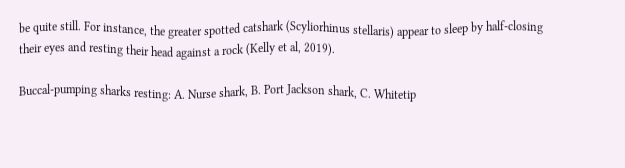be quite still. For instance, the greater spotted catshark (Scyliorhinus stellaris) appear to sleep by half-closing their eyes and resting their head against a rock (Kelly et al, 2019).

Buccal-pumping sharks resting: A. Nurse shark, B. Port Jackson shark, C. Whitetip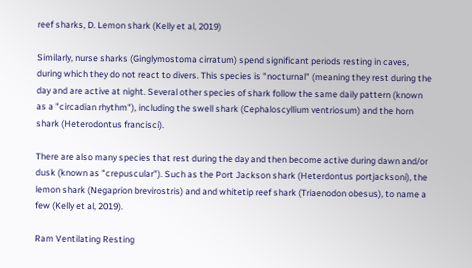reef sharks, D. Lemon shark (Kelly et al, 2019)

Similarly, nurse sharks (Ginglymostoma cirratum) spend significant periods resting in caves, during which they do not react to divers. This species is "nocturnal" (meaning they rest during the day and are active at night. Several other species of shark follow the same daily pattern (known as a "circadian rhythm"), including the swell shark (Cephaloscyllium ventriosum) and the horn shark (Heterodontus francisci).

There are also many species that rest during the day and then become active during dawn and/or dusk (known as "crepuscular"). Such as the Port Jackson shark (Heterdontus portjacksoni), the lemon shark (Negaprion brevirostris) and and whitetip reef shark (Triaenodon obesus), to name a few (Kelly et al, 2019).

Ram Ventilating Resting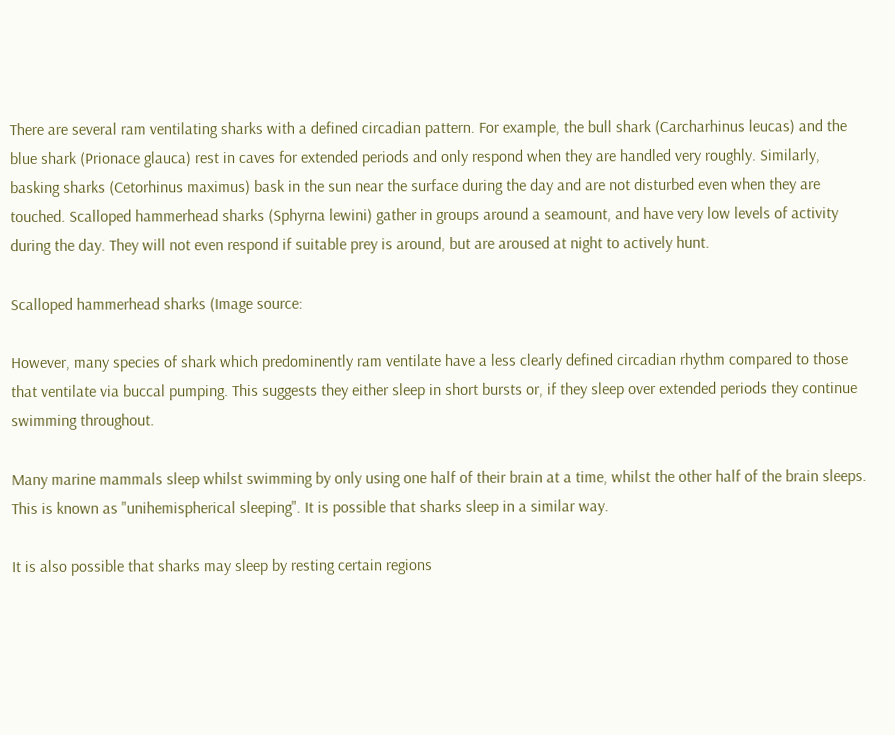There are several ram ventilating sharks with a defined circadian pattern. For example, the bull shark (Carcharhinus leucas) and the blue shark (Prionace glauca) rest in caves for extended periods and only respond when they are handled very roughly. Similarly, basking sharks (Cetorhinus maximus) bask in the sun near the surface during the day and are not disturbed even when they are touched. Scalloped hammerhead sharks (Sphyrna lewini) gather in groups around a seamount, and have very low levels of activity during the day. They will not even respond if suitable prey is around, but are aroused at night to actively hunt.

Scalloped hammerhead sharks (Image source:

However, many species of shark which predominently ram ventilate have a less clearly defined circadian rhythm compared to those that ventilate via buccal pumping. This suggests they either sleep in short bursts or, if they sleep over extended periods they continue swimming throughout.

Many marine mammals sleep whilst swimming by only using one half of their brain at a time, whilst the other half of the brain sleeps. This is known as "unihemispherical sleeping". It is possible that sharks sleep in a similar way.

It is also possible that sharks may sleep by resting certain regions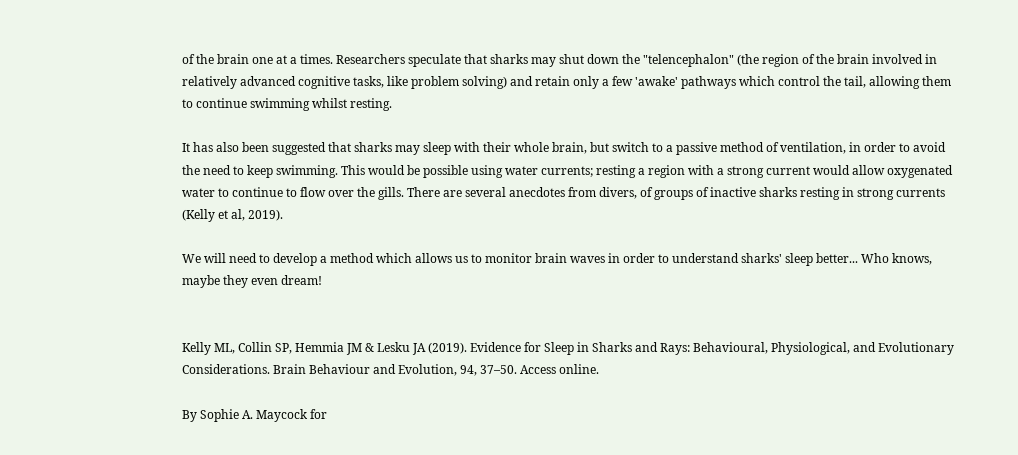of the brain one at a times. Researchers speculate that sharks may shut down the "telencephalon" (the region of the brain involved in relatively advanced cognitive tasks, like problem solving) and retain only a few 'awake' pathways which control the tail, allowing them to continue swimming whilst resting.

It has also been suggested that sharks may sleep with their whole brain, but switch to a passive method of ventilation, in order to avoid the need to keep swimming. This would be possible using water currents; resting a region with a strong current would allow oxygenated water to continue to flow over the gills. There are several anecdotes from divers, of groups of inactive sharks resting in strong currents (Kelly et al, 2019).

We will need to develop a method which allows us to monitor brain waves in order to understand sharks' sleep better... Who knows, maybe they even dream!


Kelly ML, Collin SP, Hemmia JM & Lesku JA (2019). Evidence for Sleep in Sharks and Rays: Behavioural, Physiological, and Evolutionary Considerations. Brain Behaviour and Evolution, 94, 37–50. Access online.

By Sophie A. Maycock for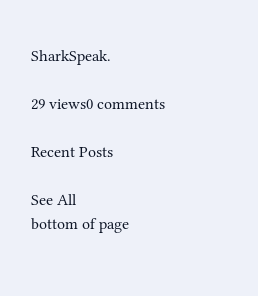SharkSpeak.

29 views0 comments

Recent Posts

See All
bottom of page